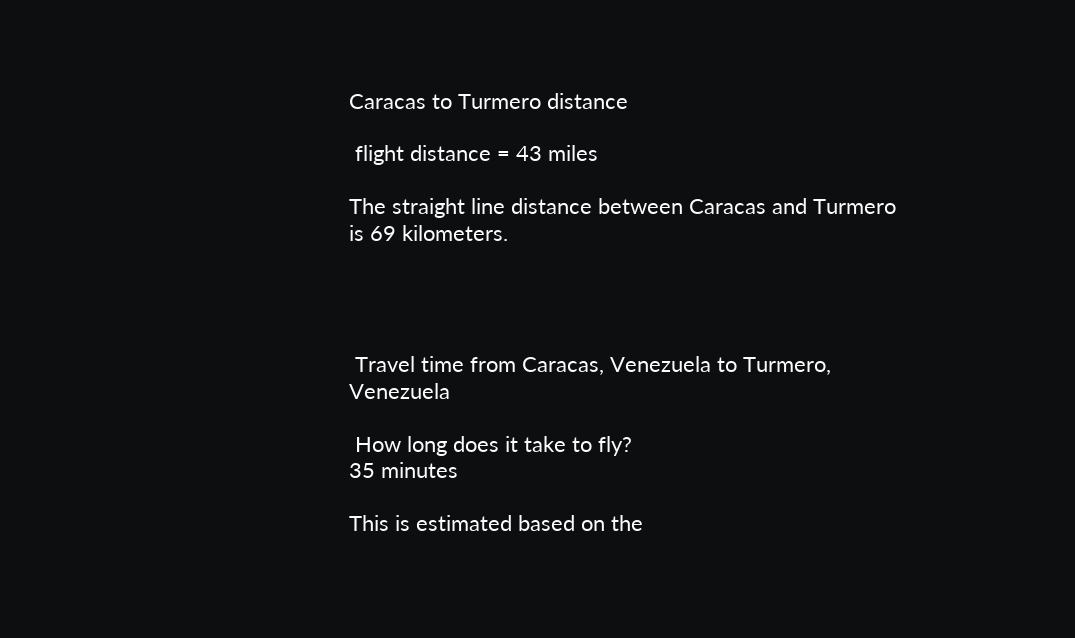Caracas to Turmero distance

 flight distance = 43 miles

The straight line distance between Caracas and Turmero is 69 kilometers.




 Travel time from Caracas, Venezuela to Turmero, Venezuela

 How long does it take to fly?
35 minutes

This is estimated based on the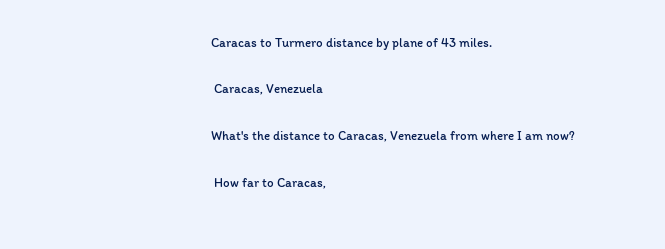Caracas to Turmero distance by plane of 43 miles.

 Caracas, Venezuela

What's the distance to Caracas, Venezuela from where I am now?

 How far to Caracas,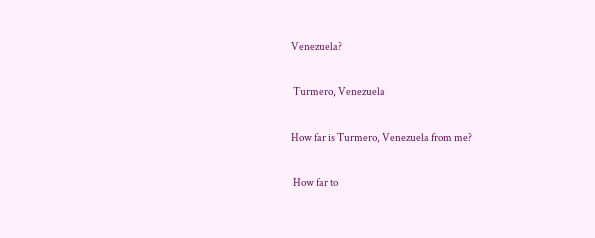Venezuela?

 Turmero, Venezuela

How far is Turmero, Venezuela from me?

 How far to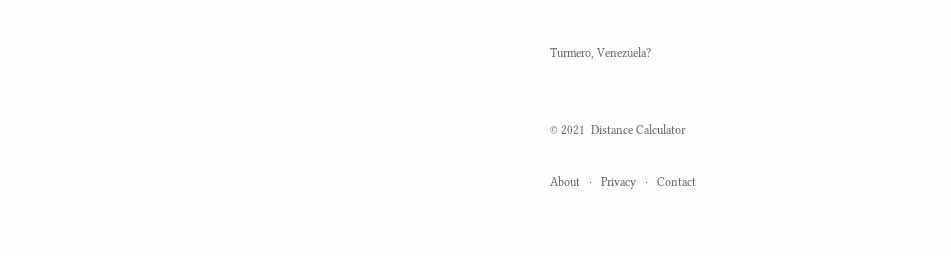Turmero, Venezuela?


© 2021  Distance Calculator

About   ·   Privacy   ·   Contact